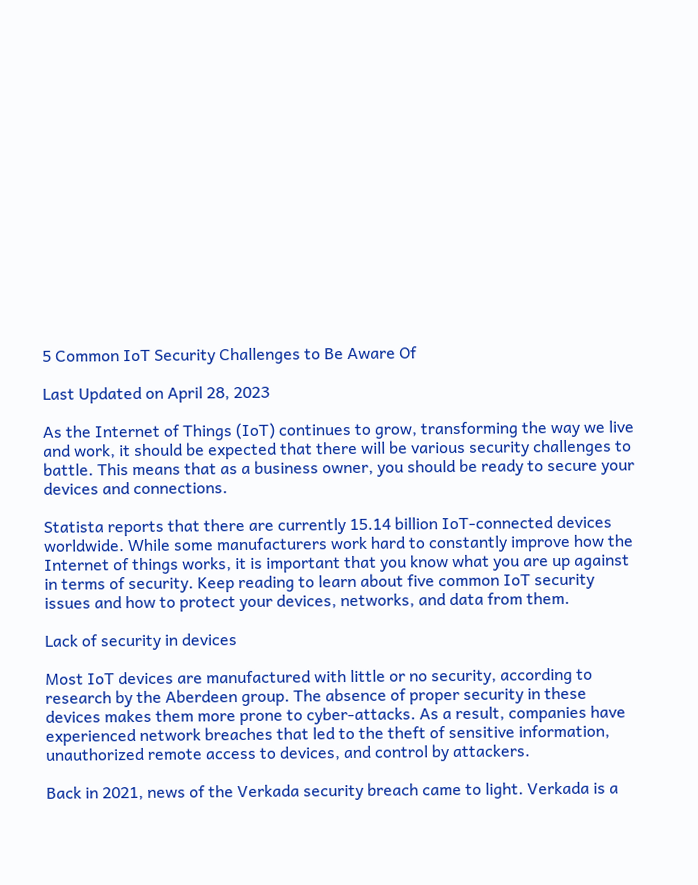5 Common IoT Security Challenges to Be Aware Of

Last Updated on April 28, 2023

As the Internet of Things (IoT) continues to grow, transforming the way we live and work, it should be expected that there will be various security challenges to battle. This means that as a business owner, you should be ready to secure your devices and connections.

Statista reports that there are currently 15.14 billion IoT-connected devices worldwide. While some manufacturers work hard to constantly improve how the Internet of things works, it is important that you know what you are up against in terms of security. Keep reading to learn about five common IoT security issues and how to protect your devices, networks, and data from them.

Lack of security in devices

Most IoT devices are manufactured with little or no security, according to research by the Aberdeen group. The absence of proper security in these devices makes them more prone to cyber-attacks. As a result, companies have experienced network breaches that led to the theft of sensitive information, unauthorized remote access to devices, and control by attackers.

Back in 2021, news of the Verkada security breach came to light. Verkada is a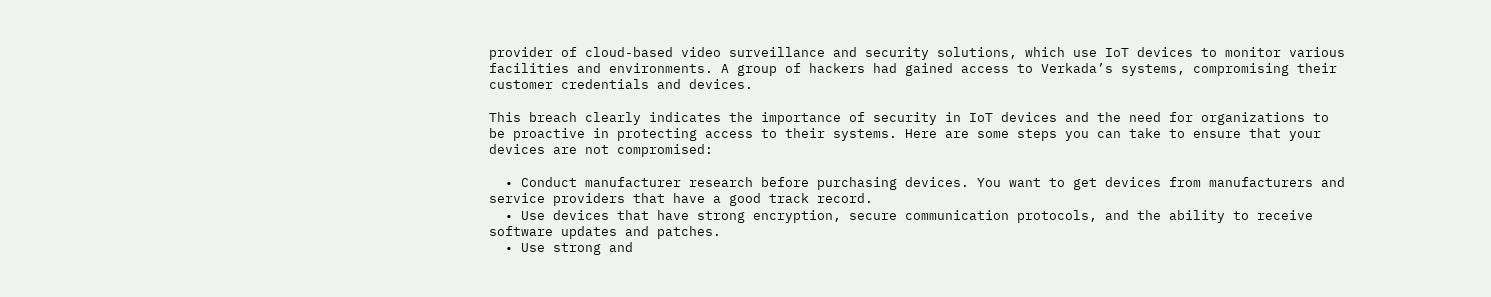provider of cloud-based video surveillance and security solutions, which use IoT devices to monitor various facilities and environments. A group of hackers had gained access to Verkada’s systems, compromising their customer credentials and devices.

This breach clearly indicates the importance of security in IoT devices and the need for organizations to be proactive in protecting access to their systems. Here are some steps you can take to ensure that your devices are not compromised:

  • Conduct manufacturer research before purchasing devices. You want to get devices from manufacturers and service providers that have a good track record.
  • Use devices that have strong encryption, secure communication protocols, and the ability to receive software updates and patches.
  • Use strong and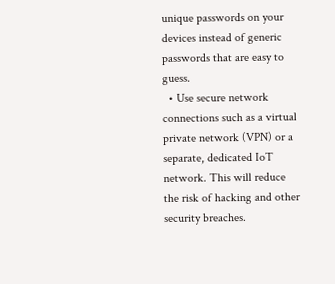unique passwords on your devices instead of generic passwords that are easy to guess.
  • Use secure network connections such as a virtual private network (VPN) or a separate, dedicated IoT network. This will reduce the risk of hacking and other security breaches.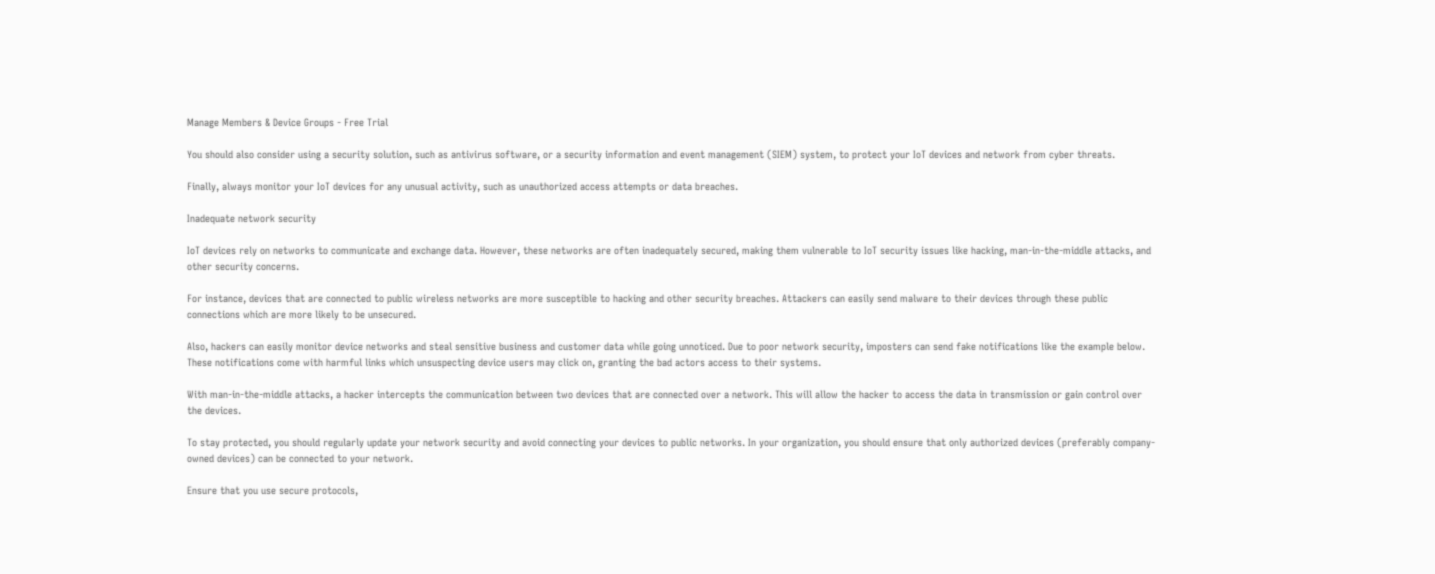Manage Members & Device Groups - Free Trial

You should also consider using a security solution, such as antivirus software, or a security information and event management (SIEM) system, to protect your IoT devices and network from cyber threats.

Finally, always monitor your IoT devices for any unusual activity, such as unauthorized access attempts or data breaches.

Inadequate network security

IoT devices rely on networks to communicate and exchange data. However, these networks are often inadequately secured, making them vulnerable to IoT security issues like hacking, man-in-the-middle attacks, and other security concerns.

For instance, devices that are connected to public wireless networks are more susceptible to hacking and other security breaches. Attackers can easily send malware to their devices through these public connections which are more likely to be unsecured.

Also, hackers can easily monitor device networks and steal sensitive business and customer data while going unnoticed. Due to poor network security, imposters can send fake notifications like the example below. These notifications come with harmful links which unsuspecting device users may click on, granting the bad actors access to their systems.

With man-in-the-middle attacks, a hacker intercepts the communication between two devices that are connected over a network. This will allow the hacker to access the data in transmission or gain control over the devices.

To stay protected, you should regularly update your network security and avoid connecting your devices to public networks. In your organization, you should ensure that only authorized devices (preferably company-owned devices) can be connected to your network.

Ensure that you use secure protocols,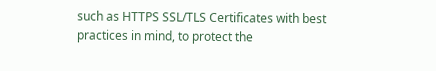such as HTTPS SSL/TLS Certificates with best practices in mind, to protect the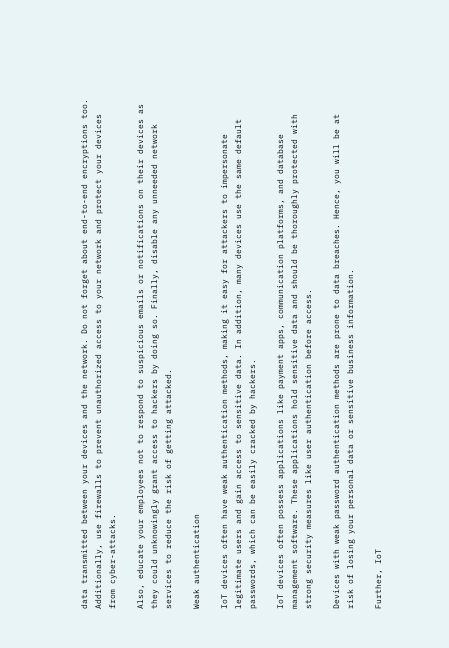data transmitted between your devices and the network. Do not forget about end-to-end encryptions too. Additionally, use firewalls to prevent unauthorized access to your network and protect your devices from cyber-attacks.

Also, educate your employees not to respond to suspicious emails or notifications on their devices as they could unknowingly grant access to hackers by doing so. Finally, disable any unneeded network services to reduce the risk of getting attacked.

Weak authentication

IoT devices often have weak authentication methods, making it easy for attackers to impersonate legitimate users and gain access to sensitive data. In addition, many devices use the same default passwords, which can be easily cracked by hackers.

IoT devices often possess applications like payment apps, communication platforms, and database management software. These applications hold sensitive data and should be thoroughly protected with strong security measures like user authentication before access.

Devices with weak password authentication methods are prone to data breaches. Hence, you will be at risk of losing your personal data or sensitive business information.

Further, IoT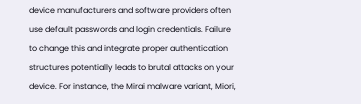device manufacturers and software providers often use default passwords and login credentials. Failure to change this and integrate proper authentication structures potentially leads to brutal attacks on your device. For instance, the Mirai malware variant, Miori,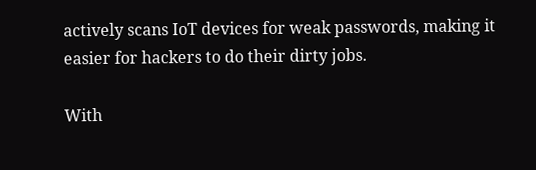actively scans IoT devices for weak passwords, making it easier for hackers to do their dirty jobs.

With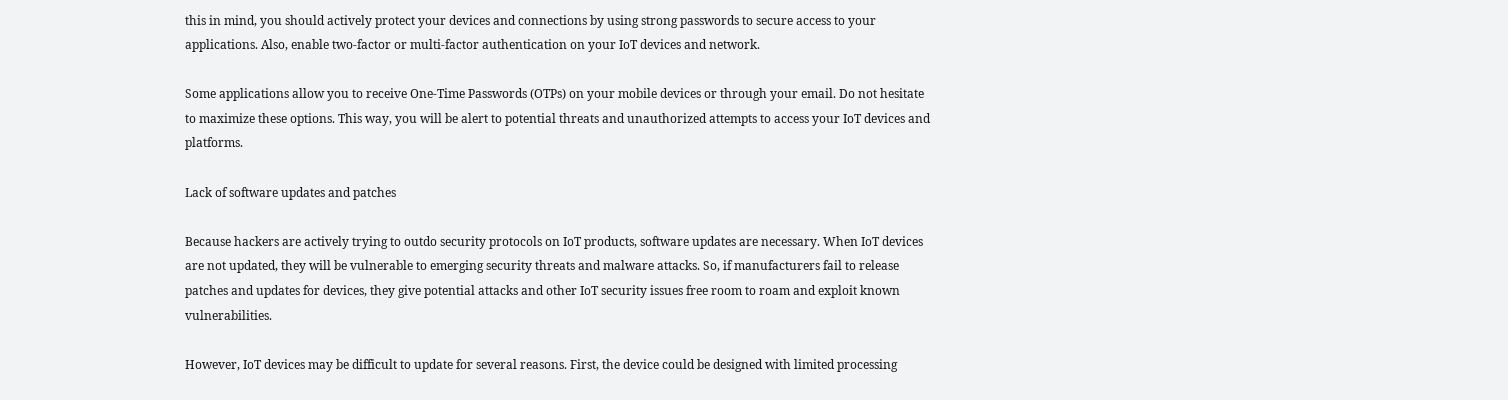this in mind, you should actively protect your devices and connections by using strong passwords to secure access to your applications. Also, enable two-factor or multi-factor authentication on your IoT devices and network.

Some applications allow you to receive One-Time Passwords (OTPs) on your mobile devices or through your email. Do not hesitate to maximize these options. This way, you will be alert to potential threats and unauthorized attempts to access your IoT devices and platforms.

Lack of software updates and patches

Because hackers are actively trying to outdo security protocols on IoT products, software updates are necessary. When IoT devices are not updated, they will be vulnerable to emerging security threats and malware attacks. So, if manufacturers fail to release patches and updates for devices, they give potential attacks and other IoT security issues free room to roam and exploit known vulnerabilities.

However, IoT devices may be difficult to update for several reasons. First, the device could be designed with limited processing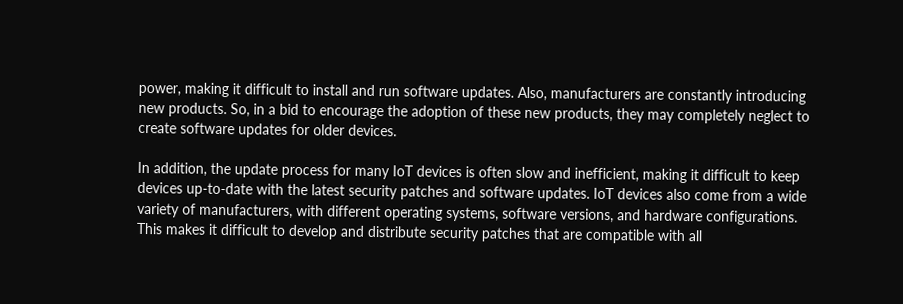power, making it difficult to install and run software updates. Also, manufacturers are constantly introducing new products. So, in a bid to encourage the adoption of these new products, they may completely neglect to create software updates for older devices.

In addition, the update process for many IoT devices is often slow and inefficient, making it difficult to keep devices up-to-date with the latest security patches and software updates. IoT devices also come from a wide variety of manufacturers, with different operating systems, software versions, and hardware configurations. This makes it difficult to develop and distribute security patches that are compatible with all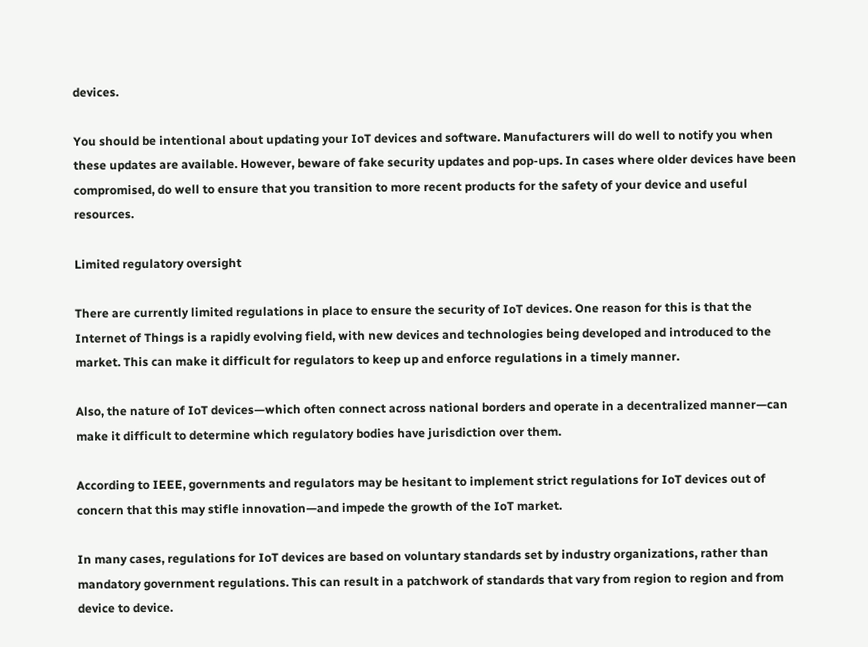devices.

You should be intentional about updating your IoT devices and software. Manufacturers will do well to notify you when these updates are available. However, beware of fake security updates and pop-ups. In cases where older devices have been compromised, do well to ensure that you transition to more recent products for the safety of your device and useful resources.

Limited regulatory oversight

There are currently limited regulations in place to ensure the security of IoT devices. One reason for this is that the Internet of Things is a rapidly evolving field, with new devices and technologies being developed and introduced to the market. This can make it difficult for regulators to keep up and enforce regulations in a timely manner.

Also, the nature of IoT devices—which often connect across national borders and operate in a decentralized manner—can make it difficult to determine which regulatory bodies have jurisdiction over them.

According to IEEE, governments and regulators may be hesitant to implement strict regulations for IoT devices out of concern that this may stifle innovation—and impede the growth of the IoT market.

In many cases, regulations for IoT devices are based on voluntary standards set by industry organizations, rather than mandatory government regulations. This can result in a patchwork of standards that vary from region to region and from device to device.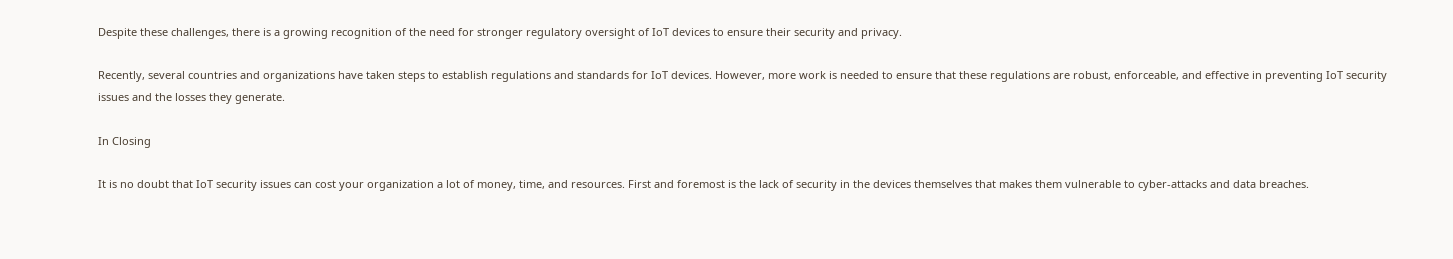Despite these challenges, there is a growing recognition of the need for stronger regulatory oversight of IoT devices to ensure their security and privacy.

Recently, several countries and organizations have taken steps to establish regulations and standards for IoT devices. However, more work is needed to ensure that these regulations are robust, enforceable, and effective in preventing IoT security issues and the losses they generate.

In Closing

It is no doubt that IoT security issues can cost your organization a lot of money, time, and resources. First and foremost is the lack of security in the devices themselves that makes them vulnerable to cyber-attacks and data breaches.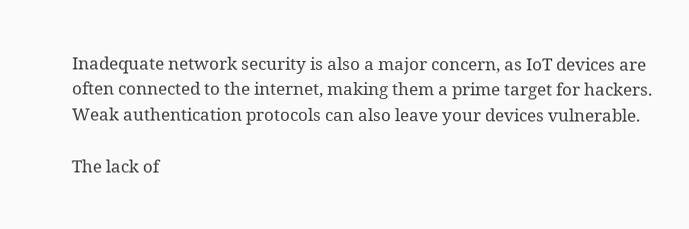Inadequate network security is also a major concern, as IoT devices are often connected to the internet, making them a prime target for hackers. Weak authentication protocols can also leave your devices vulnerable.

The lack of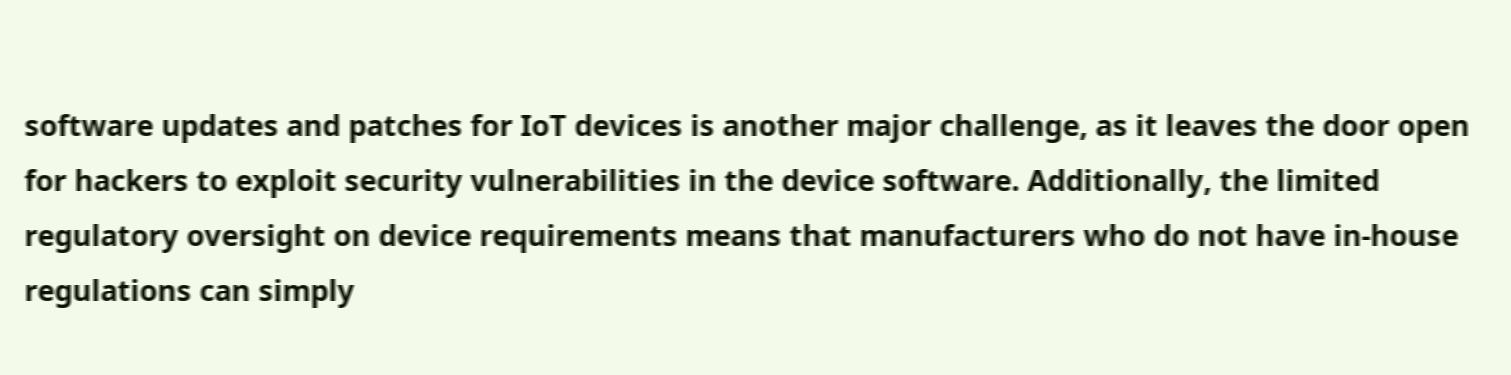software updates and patches for IoT devices is another major challenge, as it leaves the door open for hackers to exploit security vulnerabilities in the device software. Additionally, the limited regulatory oversight on device requirements means that manufacturers who do not have in-house regulations can simply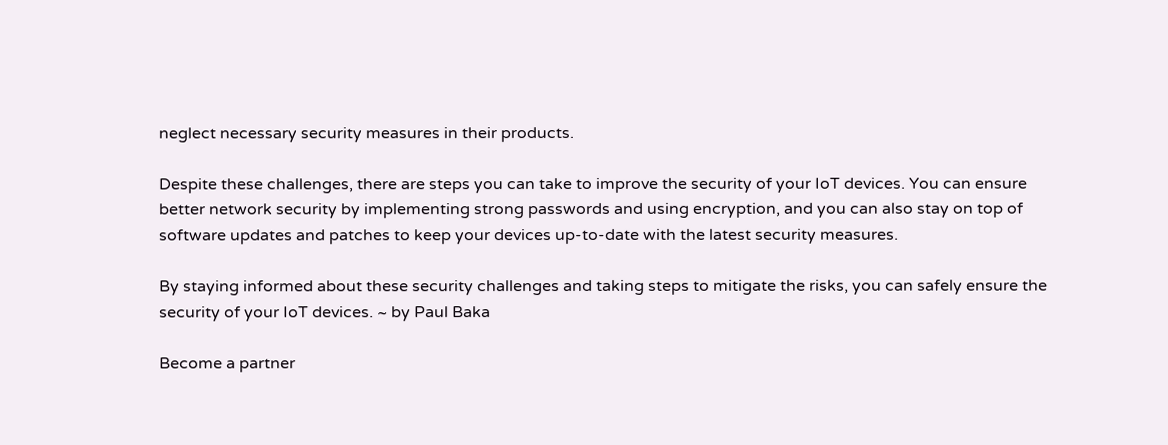neglect necessary security measures in their products.

Despite these challenges, there are steps you can take to improve the security of your IoT devices. You can ensure better network security by implementing strong passwords and using encryption, and you can also stay on top of software updates and patches to keep your devices up-to-date with the latest security measures.

By staying informed about these security challenges and taking steps to mitigate the risks, you can safely ensure the security of your IoT devices. ~ by Paul Baka

Become a partner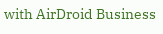with AirDroid Business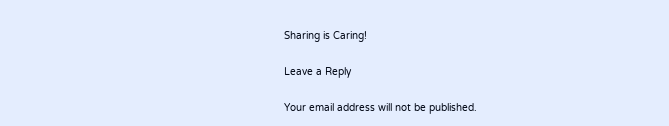Sharing is Caring!

Leave a Reply

Your email address will not be published.